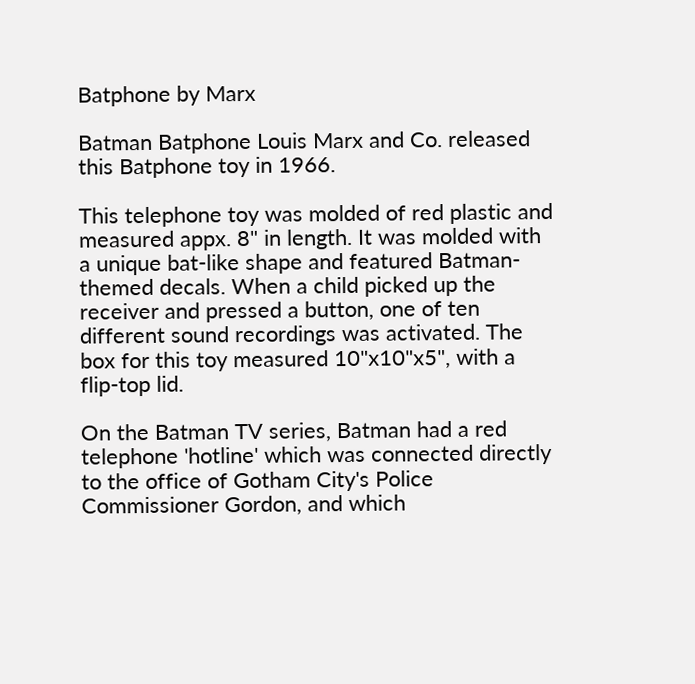Batphone by Marx

Batman Batphone Louis Marx and Co. released this Batphone toy in 1966.

This telephone toy was molded of red plastic and measured appx. 8" in length. It was molded with a unique bat-like shape and featured Batman-themed decals. When a child picked up the receiver and pressed a button, one of ten different sound recordings was activated. The box for this toy measured 10"x10"x5", with a flip-top lid.

On the Batman TV series, Batman had a red telephone 'hotline' which was connected directly to the office of Gotham City's Police Commissioner Gordon, and which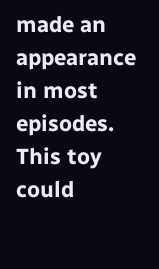made an appearance in most episodes. This toy could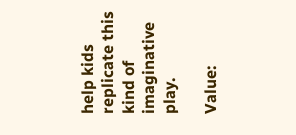help kids replicate this kind of imaginative play.

Value: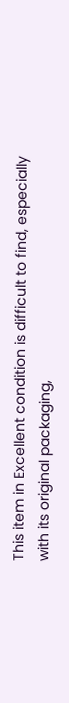This item in Excellent condition is difficult to find, especially with its original packaging,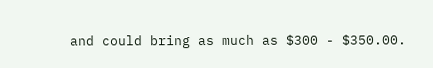and could bring as much as $300 - $350.00.